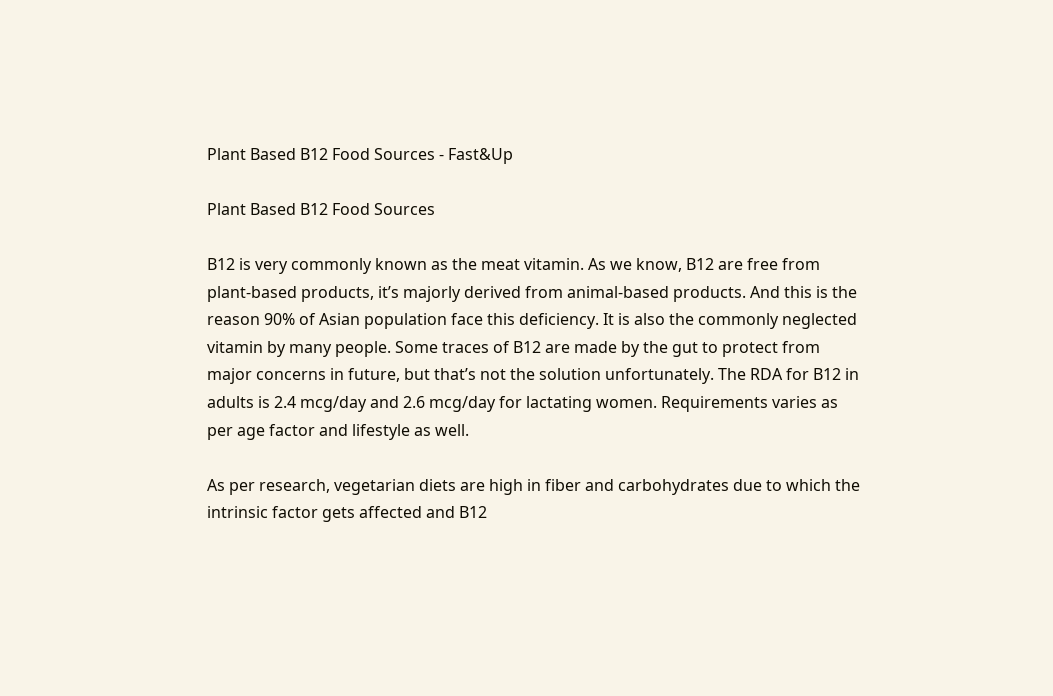Plant Based B12 Food Sources - Fast&Up

Plant Based B12 Food Sources

B12 is very commonly known as the meat vitamin. As we know, B12 are free from plant-based products, it’s majorly derived from animal-based products. And this is the reason 90% of Asian population face this deficiency. It is also the commonly neglected vitamin by many people. Some traces of B12 are made by the gut to protect from major concerns in future, but that’s not the solution unfortunately. The RDA for B12 in adults is 2.4 mcg/day and 2.6 mcg/day for lactating women. Requirements varies as per age factor and lifestyle as well.

As per research, vegetarian diets are high in fiber and carbohydrates due to which the intrinsic factor gets affected and B12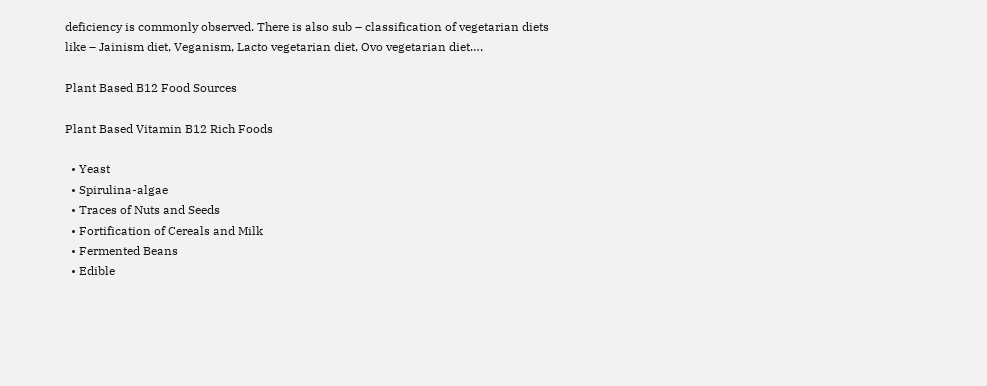deficiency is commonly observed. There is also sub – classification of vegetarian diets like – Jainism diet, Veganism, Lacto vegetarian diet, Ovo vegetarian diet….

Plant Based B12 Food Sources

Plant Based Vitamin B12 Rich Foods

  • Yeast
  • Spirulina-algae
  • Traces of Nuts and Seeds
  • Fortification of Cereals and Milk
  • Fermented Beans
  • Edible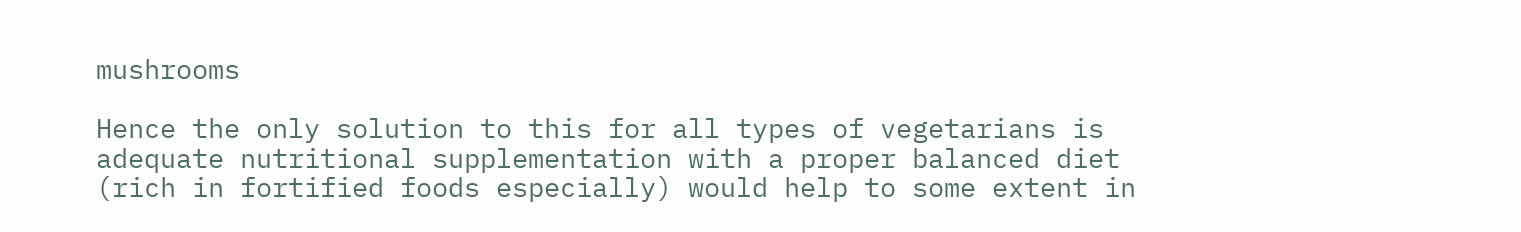mushrooms

Hence the only solution to this for all types of vegetarians is adequate nutritional supplementation with a proper balanced diet (rich in fortified foods especially) would help to some extent in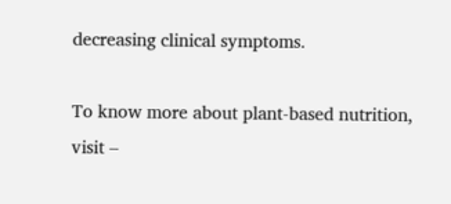decreasing clinical symptoms.

To know more about plant-based nutrition, visit –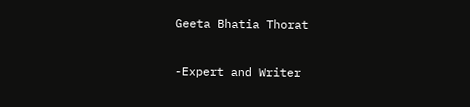Geeta Bhatia Thorat

-Expert and Writer